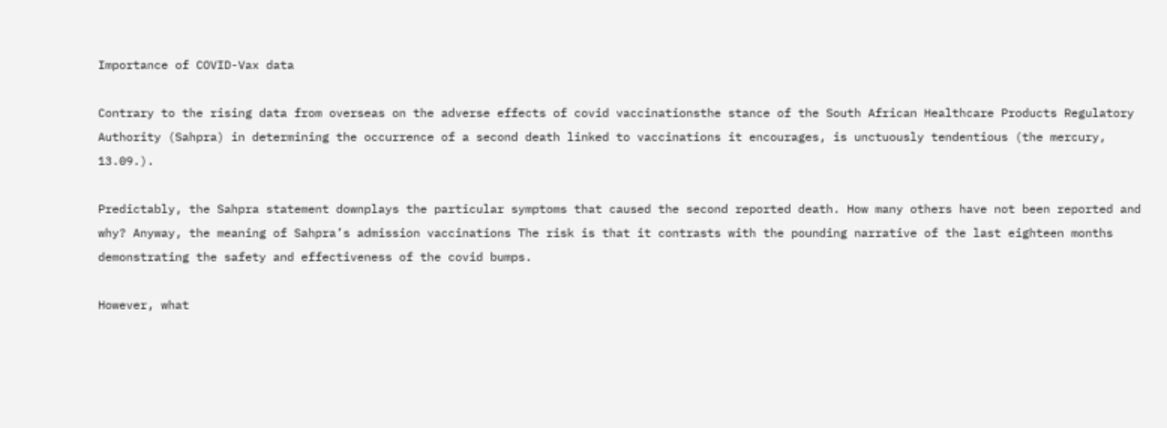Importance of COVID-Vax data

Contrary to the rising data from overseas on the adverse effects of covid vaccinationsthe stance of the South African Healthcare Products Regulatory Authority (Sahpra) in determining the occurrence of a second death linked to vaccinations it encourages, is unctuously tendentious (the mercury, 13.09.).

Predictably, the Sahpra statement downplays the particular symptoms that caused the second reported death. How many others have not been reported and why? Anyway, the meaning of Sahpra’s admission vaccinations The risk is that it contrasts with the pounding narrative of the last eighteen months demonstrating the safety and effectiveness of the covid bumps.

However, what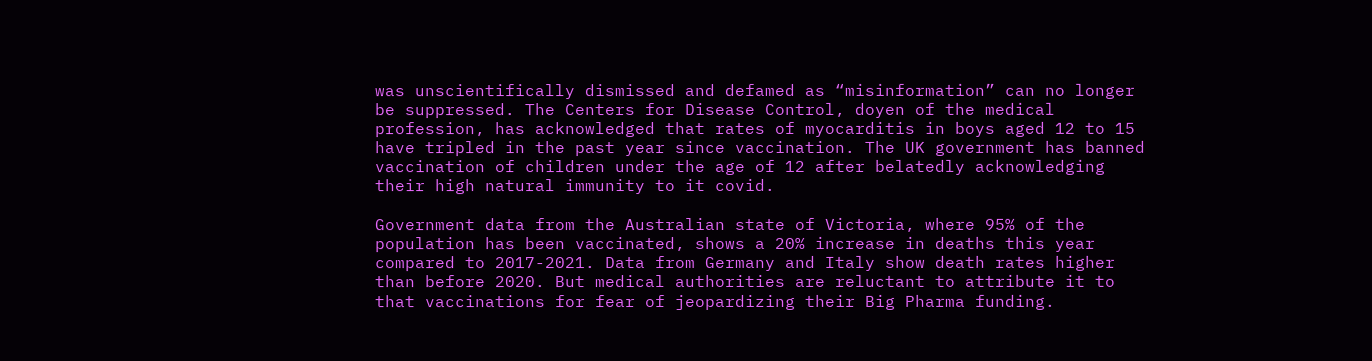was unscientifically dismissed and defamed as “misinformation” can no longer be suppressed. The Centers for Disease Control, doyen of the medical profession, has acknowledged that rates of myocarditis in boys aged 12 to 15 have tripled in the past year since vaccination. The UK government has banned vaccination of children under the age of 12 after belatedly acknowledging their high natural immunity to it covid.

Government data from the Australian state of Victoria, where 95% of the population has been vaccinated, shows a 20% increase in deaths this year compared to 2017-2021. Data from Germany and Italy show death rates higher than before 2020. But medical authorities are reluctant to attribute it to that vaccinations for fear of jeopardizing their Big Pharma funding.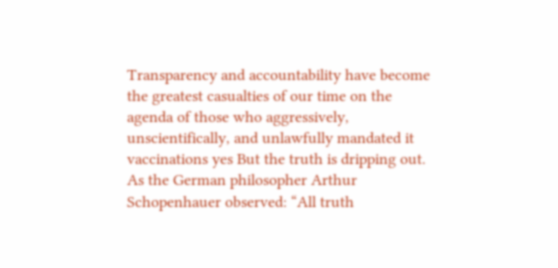Transparency and accountability have become the greatest casualties of our time on the agenda of those who aggressively, unscientifically, and unlawfully mandated it vaccinations yes But the truth is dripping out. As the German philosopher Arthur Schopenhauer observed: “All truth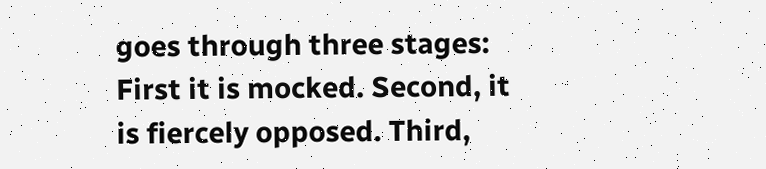goes through three stages: First it is mocked. Second, it is fiercely opposed. Third,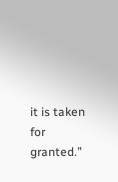it is taken for granted.”